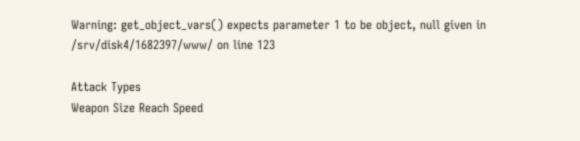Warning: get_object_vars() expects parameter 1 to be object, null given in /srv/disk4/1682397/www/ on line 123

Attack Types
Weapon Size Reach Speed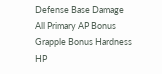Defense Base Damage All Primary AP Bonus Grapple Bonus Hardness HP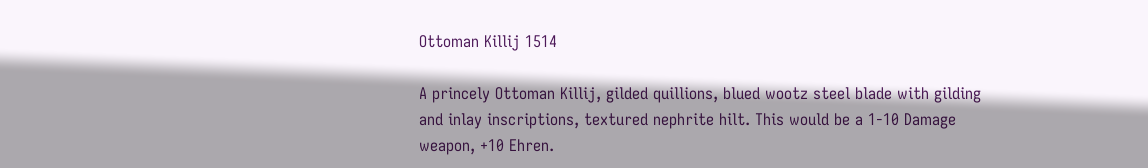Ottoman Killij 1514

A princely Ottoman Killij, gilded quillions, blued wootz steel blade with gilding and inlay inscriptions, textured nephrite hilt. This would be a 1-10 Damage weapon, +10 Ehren.